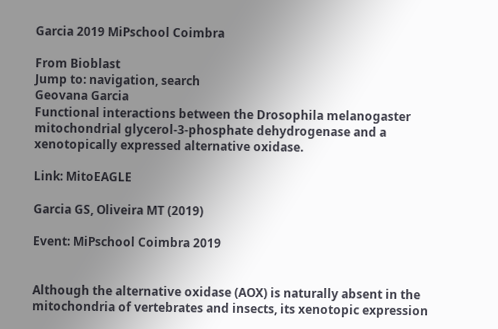Garcia 2019 MiPschool Coimbra

From Bioblast
Jump to: navigation, search
Geovana Garcia
Functional interactions between the Drosophila melanogaster mitochondrial glycerol-3-phosphate dehydrogenase and a xenotopically expressed alternative oxidase.

Link: MitoEAGLE

Garcia GS, Oliveira MT (2019)

Event: MiPschool Coimbra 2019


Although the alternative oxidase (AOX) is naturally absent in the mitochondria of vertebrates and insects, its xenotopic expression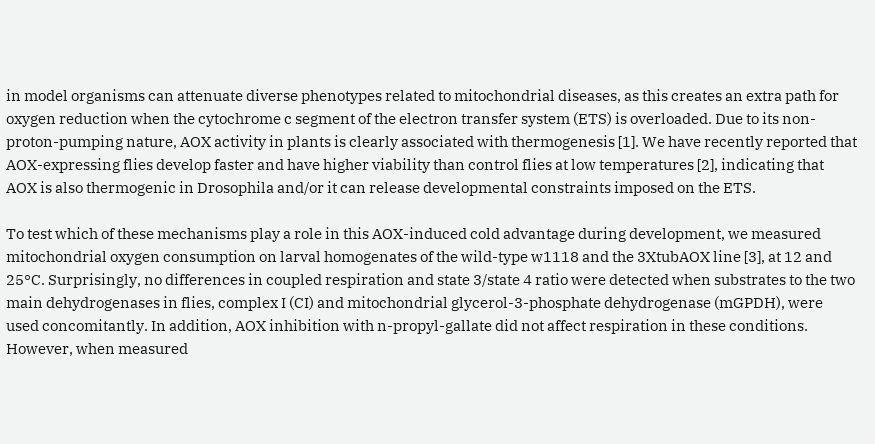in model organisms can attenuate diverse phenotypes related to mitochondrial diseases, as this creates an extra path for oxygen reduction when the cytochrome c segment of the electron transfer system (ETS) is overloaded. Due to its non-proton-pumping nature, AOX activity in plants is clearly associated with thermogenesis [1]. We have recently reported that AOX-expressing flies develop faster and have higher viability than control flies at low temperatures [2], indicating that AOX is also thermogenic in Drosophila and/or it can release developmental constraints imposed on the ETS.

To test which of these mechanisms play a role in this AOX-induced cold advantage during development, we measured mitochondrial oxygen consumption on larval homogenates of the wild-type w1118 and the 3XtubAOX line [3], at 12 and 25°C. Surprisingly, no differences in coupled respiration and state 3/state 4 ratio were detected when substrates to the two main dehydrogenases in flies, complex I (CI) and mitochondrial glycerol-3-phosphate dehydrogenase (mGPDH), were used concomitantly. In addition, AOX inhibition with n-propyl-gallate did not affect respiration in these conditions. However, when measured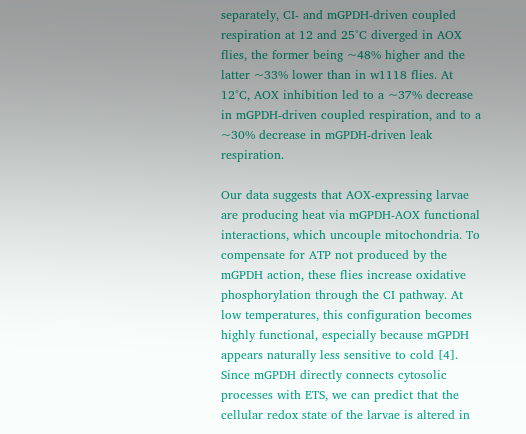separately, CI- and mGPDH-driven coupled respiration at 12 and 25°C diverged in AOX flies, the former being ~48% higher and the latter ~33% lower than in w1118 flies. At 12°C, AOX inhibition led to a ~37% decrease in mGPDH-driven coupled respiration, and to a ~30% decrease in mGPDH-driven leak respiration.

Our data suggests that AOX-expressing larvae are producing heat via mGPDH-AOX functional interactions, which uncouple mitochondria. To compensate for ATP not produced by the mGPDH action, these flies increase oxidative phosphorylation through the CI pathway. At low temperatures, this configuration becomes highly functional, especially because mGPDH appears naturally less sensitive to cold [4]. Since mGPDH directly connects cytosolic processes with ETS, we can predict that the cellular redox state of the larvae is altered in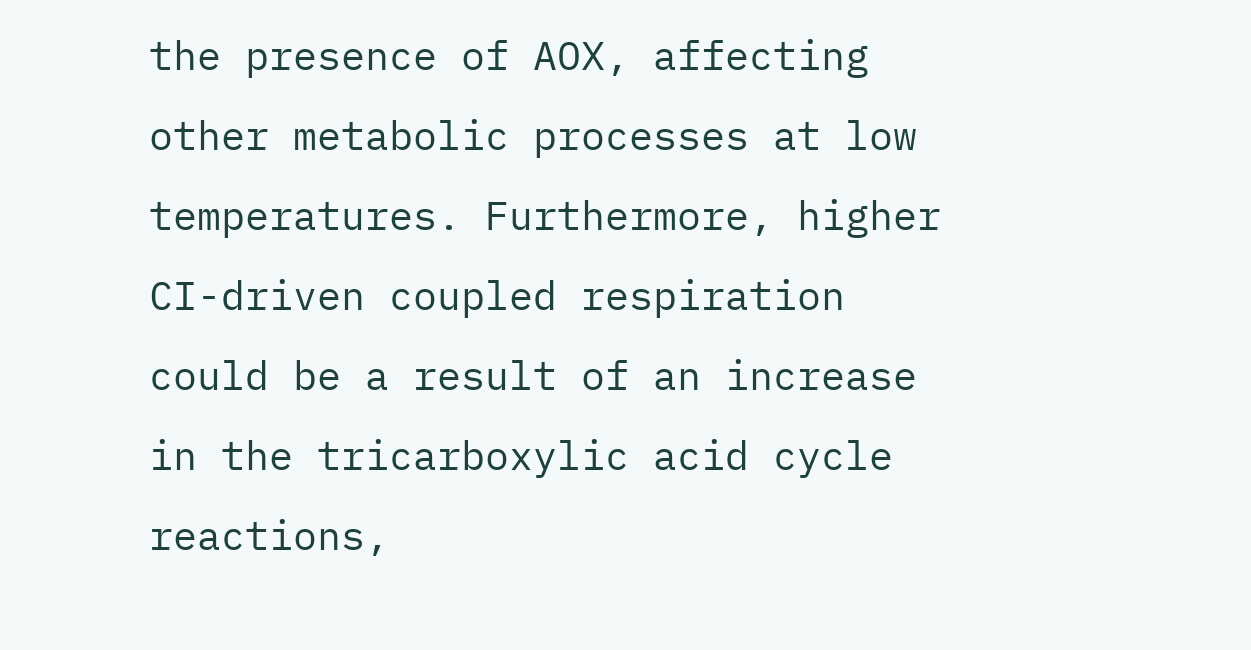the presence of AOX, affecting other metabolic processes at low temperatures. Furthermore, higher CI-driven coupled respiration could be a result of an increase in the tricarboxylic acid cycle reactions,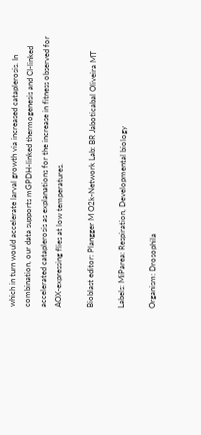which in turn would accelerate larval growth via increased cataplerosis. In combination, our data supports mGPDH-linked thermogenesis and CI-linked accelerated cataplerosis as explanations for the increase in fitness observed for AOX-expressing flies at low temperatures.

Bioblast editor: Plangger M O2k-Network Lab: BR Jaboticabal Oliveira MT

Labels: MiParea: Respiration, Developmental biology

Organism: Drosophila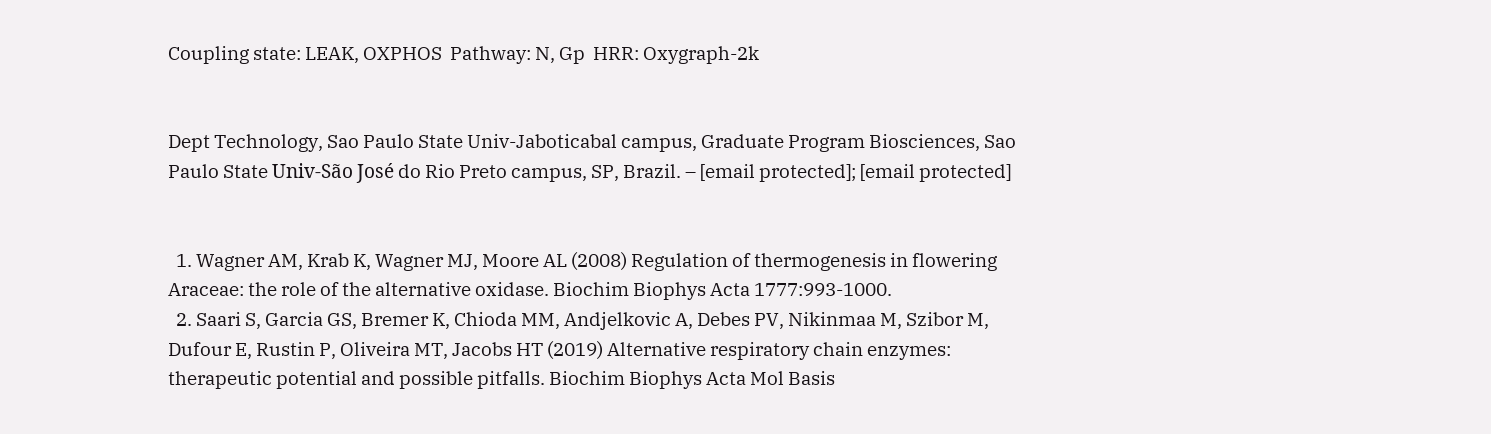Coupling state: LEAK, OXPHOS  Pathway: N, Gp  HRR: Oxygraph-2k


Dept Technology, Sao Paulo State Univ-Jaboticabal campus, Graduate Program Biosciences, Sao Paulo State Univ-São José do Rio Preto campus, SP, Brazil. – [email protected]; [email protected]


  1. Wagner AM, Krab K, Wagner MJ, Moore AL (2008) Regulation of thermogenesis in flowering Araceae: the role of the alternative oxidase. Biochim Biophys Acta 1777:993-1000.
  2. Saari S, Garcia GS, Bremer K, Chioda MM, Andjelkovic A, Debes PV, Nikinmaa M, Szibor M, Dufour E, Rustin P, Oliveira MT, Jacobs HT (2019) Alternative respiratory chain enzymes: therapeutic potential and possible pitfalls. Biochim Biophys Acta Mol Basis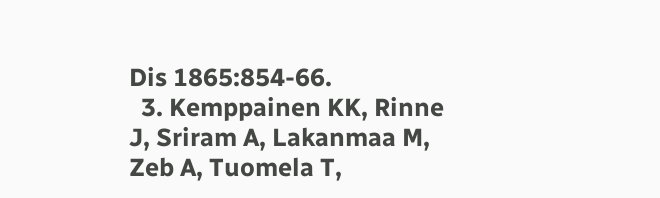Dis 1865:854-66.
  3. Kemppainen KK, Rinne J, Sriram A, Lakanmaa M, Zeb A, Tuomela T,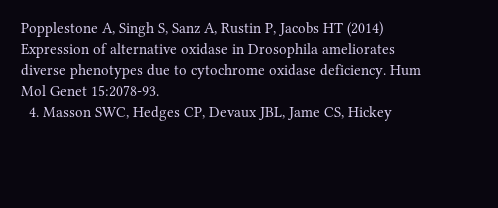Popplestone A, Singh S, Sanz A, Rustin P, Jacobs HT (2014) Expression of alternative oxidase in Drosophila ameliorates diverse phenotypes due to cytochrome oxidase deficiency. Hum Mol Genet 15:2078-93.
  4. Masson SWC, Hedges CP, Devaux JBL, Jame CS, Hickey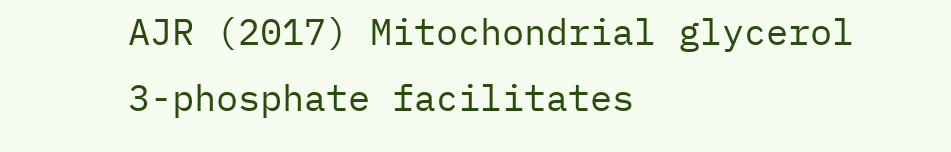AJR (2017) Mitochondrial glycerol 3-phosphate facilitates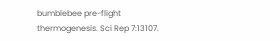bumblebee pre-flight thermogenesis. Sci Rep 7:13107.